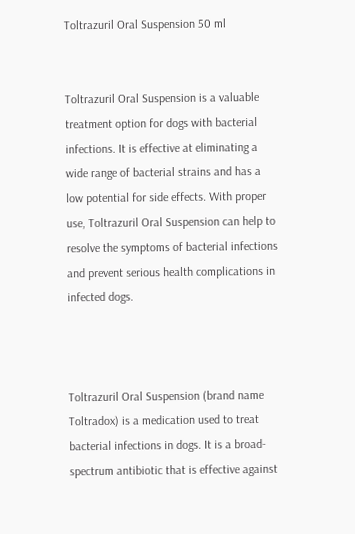Toltrazuril Oral Suspension 50 ml


Toltrazuril Oral Suspension is a valuable treatment option for dogs with bacterial infections. It is effective at eliminating a wide range of bacterial strains and has a low potential for side effects. With proper use, Toltrazuril Oral Suspension can help to resolve the symptoms of bacterial infections and prevent serious health complications in infected dogs.



Toltrazuril Oral Suspension (brand name Toltradox) is a medication used to treat bacterial infections in dogs. It is a broad-spectrum antibiotic that is effective against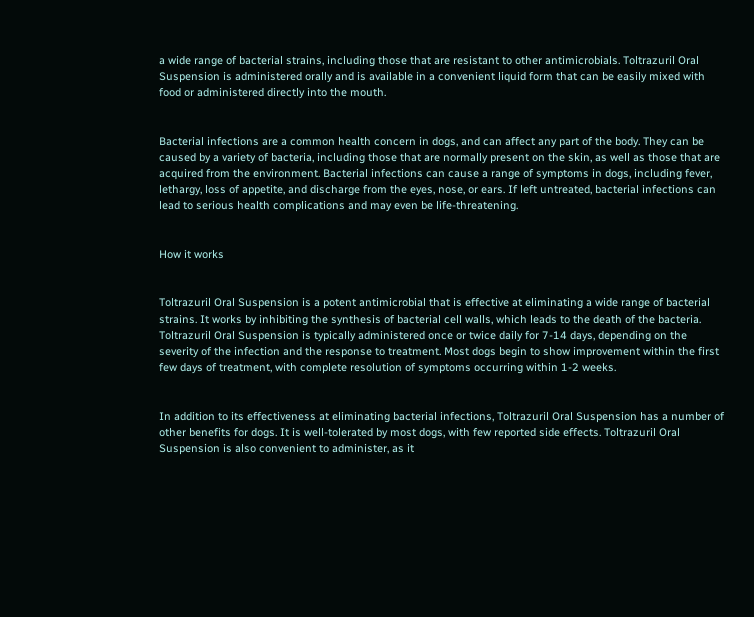a wide range of bacterial strains, including those that are resistant to other antimicrobials. Toltrazuril Oral Suspension is administered orally and is available in a convenient liquid form that can be easily mixed with food or administered directly into the mouth.


Bacterial infections are a common health concern in dogs, and can affect any part of the body. They can be caused by a variety of bacteria, including those that are normally present on the skin, as well as those that are acquired from the environment. Bacterial infections can cause a range of symptoms in dogs, including fever, lethargy, loss of appetite, and discharge from the eyes, nose, or ears. If left untreated, bacterial infections can lead to serious health complications and may even be life-threatening.


How it works


Toltrazuril Oral Suspension is a potent antimicrobial that is effective at eliminating a wide range of bacterial strains. It works by inhibiting the synthesis of bacterial cell walls, which leads to the death of the bacteria. Toltrazuril Oral Suspension is typically administered once or twice daily for 7-14 days, depending on the severity of the infection and the response to treatment. Most dogs begin to show improvement within the first few days of treatment, with complete resolution of symptoms occurring within 1-2 weeks.


In addition to its effectiveness at eliminating bacterial infections, Toltrazuril Oral Suspension has a number of other benefits for dogs. It is well-tolerated by most dogs, with few reported side effects. Toltrazuril Oral Suspension is also convenient to administer, as it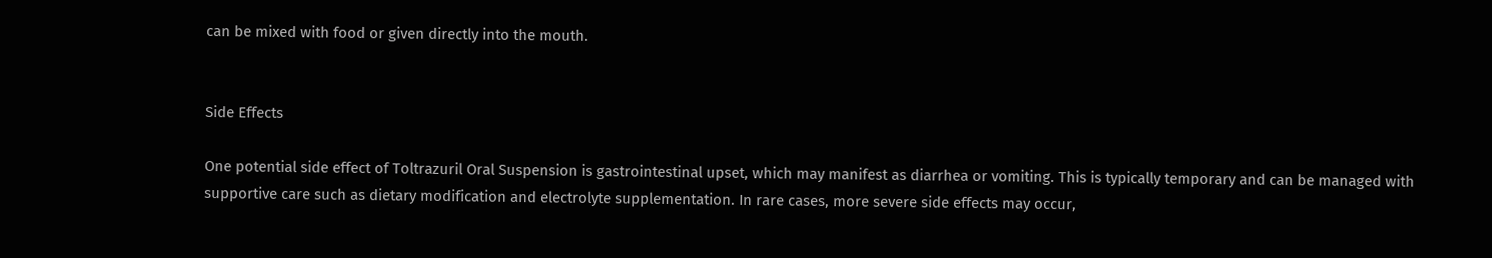can be mixed with food or given directly into the mouth.


Side Effects

One potential side effect of Toltrazuril Oral Suspension is gastrointestinal upset, which may manifest as diarrhea or vomiting. This is typically temporary and can be managed with supportive care such as dietary modification and electrolyte supplementation. In rare cases, more severe side effects may occur,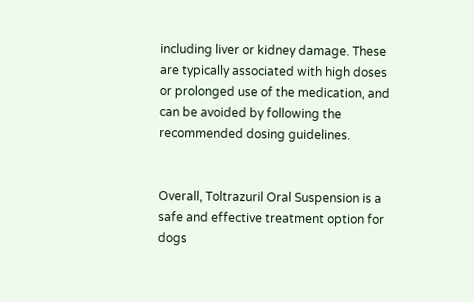including liver or kidney damage. These are typically associated with high doses or prolonged use of the medication, and can be avoided by following the recommended dosing guidelines.


Overall, Toltrazuril Oral Suspension is a safe and effective treatment option for dogs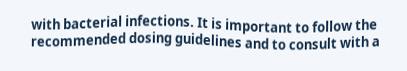with bacterial infections. It is important to follow the recommended dosing guidelines and to consult with a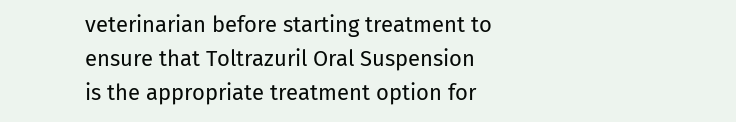veterinarian before starting treatment to ensure that Toltrazuril Oral Suspension is the appropriate treatment option for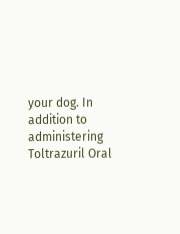your dog. In addition to administering Toltrazuril Oral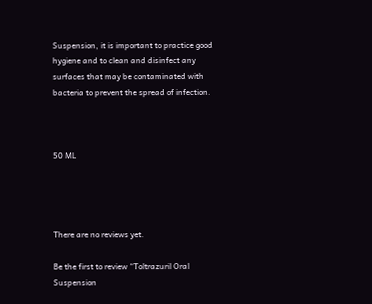Suspension, it is important to practice good hygiene and to clean and disinfect any surfaces that may be contaminated with bacteria to prevent the spread of infection.



50 ML




There are no reviews yet.

Be the first to review “Toltrazuril Oral Suspension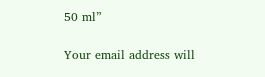50 ml”

Your email address will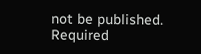not be published. Required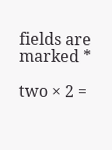fields are marked *

two × 2 =